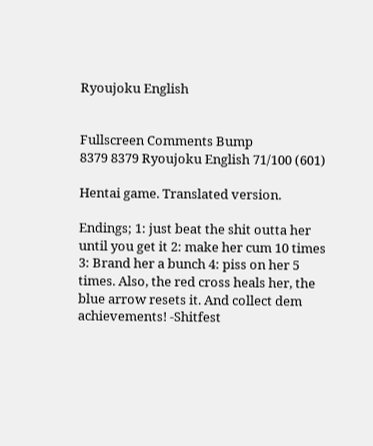Ryoujoku English


Fullscreen Comments Bump
8379 8379 Ryoujoku English 71/100 (601)

Hentai game. Translated version.

Endings; 1: just beat the shit outta her until you get it 2: make her cum 10 times 3: Brand her a bunch 4: piss on her 5 times. Also, the red cross heals her, the blue arrow resets it. And collect dem achievements! -Shitfest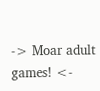-> Moar adult games! <-